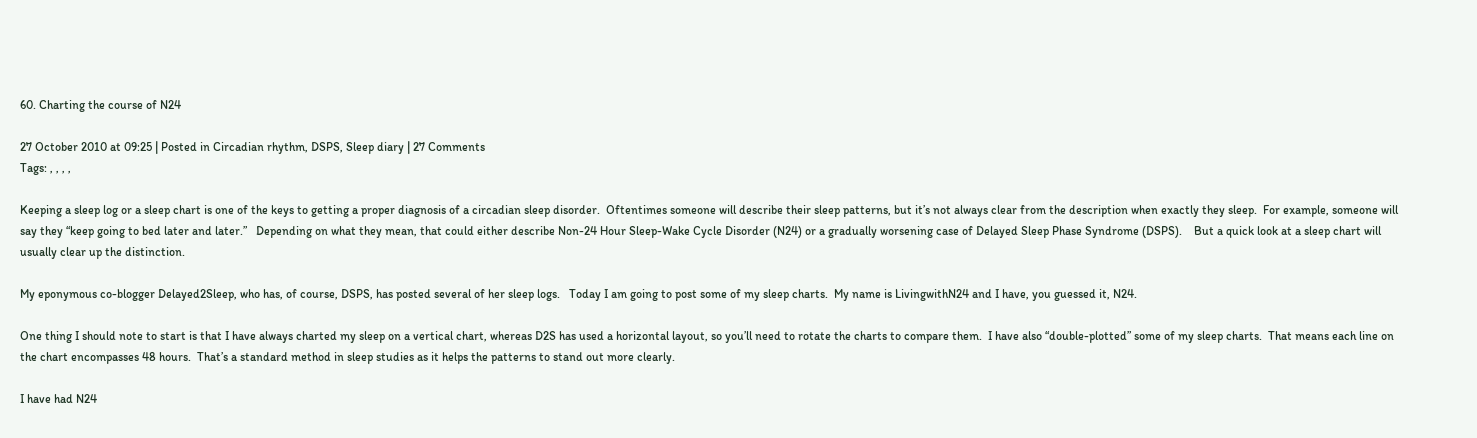60. Charting the course of N24

27 October 2010 at 09:25 | Posted in Circadian rhythm, DSPS, Sleep diary | 27 Comments
Tags: , , , ,

Keeping a sleep log or a sleep chart is one of the keys to getting a proper diagnosis of a circadian sleep disorder.  Oftentimes someone will describe their sleep patterns, but it’s not always clear from the description when exactly they sleep.  For example, someone will say they “keep going to bed later and later.”   Depending on what they mean, that could either describe Non-24 Hour Sleep-Wake Cycle Disorder (N24) or a gradually worsening case of Delayed Sleep Phase Syndrome (DSPS).    But a quick look at a sleep chart will usually clear up the distinction.

My eponymous co-blogger Delayed2Sleep, who has, of course, DSPS, has posted several of her sleep logs.   Today I am going to post some of my sleep charts.  My name is LivingwithN24 and I have, you guessed it, N24.

One thing I should note to start is that I have always charted my sleep on a vertical chart, whereas D2S has used a horizontal layout, so you’ll need to rotate the charts to compare them.  I have also “double-plotted” some of my sleep charts.  That means each line on the chart encompasses 48 hours.  That’s a standard method in sleep studies as it helps the patterns to stand out more clearly.

I have had N24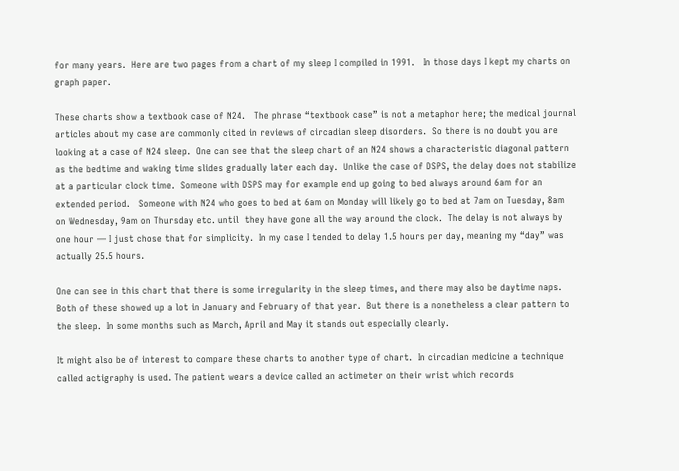for many years.  Here are two pages from a chart of my sleep I compiled in 1991.   In those days I kept my charts on graph paper.

These charts show a textbook case of N24.   The phrase “textbook case” is not a metaphor here; the medical journal articles about my case are commonly cited in reviews of circadian sleep disorders.  So there is no doubt you are looking at a case of N24 sleep.  One can see that the sleep chart of an N24 shows a characteristic diagonal pattern as the bedtime and waking time slides gradually later each day.  Unlike the case of DSPS, the delay does not stabilize at a particular clock time.  Someone with DSPS may for example end up going to bed always around 6am for an extended period.   Someone with N24 who goes to bed at 6am on Monday will likely go to bed at 7am on Tuesday, 8am on Wednesday, 9am on Thursday etc. until  they have gone all the way around the clock.  The delay is not always by one hour — I just chose that for simplicity.  In my case I tended to delay 1.5 hours per day, meaning my “day” was actually 25.5 hours.

One can see in this chart that there is some irregularity in the sleep times, and there may also be daytime naps.  Both of these showed up a lot in January and February of that year.  But there is a nonetheless a clear pattern to the sleep.  In some months such as March, April and May it stands out especially clearly.

It might also be of interest to compare these charts to another type of chart.  In circadian medicine a technique called actigraphy is used. The patient wears a device called an actimeter on their wrist which records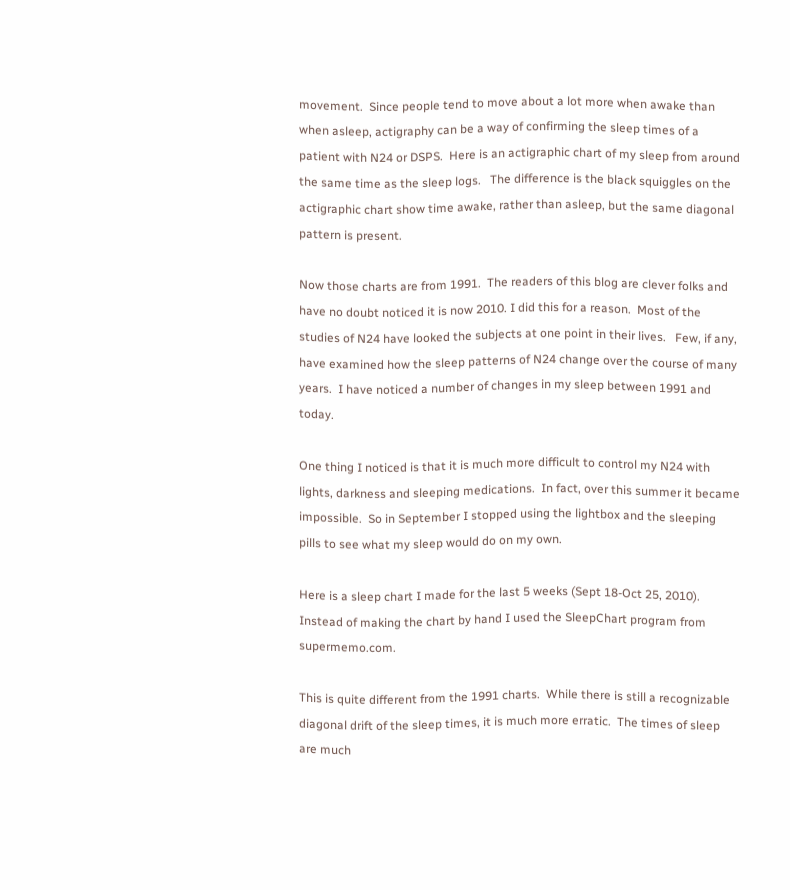movement.  Since people tend to move about a lot more when awake than when asleep, actigraphy can be a way of confirming the sleep times of a patient with N24 or DSPS.  Here is an actigraphic chart of my sleep from around the same time as the sleep logs.   The difference is the black squiggles on the actigraphic chart show time awake, rather than asleep, but the same diagonal pattern is present.

Now those charts are from 1991.  The readers of this blog are clever folks and have no doubt noticed it is now 2010. I did this for a reason.  Most of the studies of N24 have looked the subjects at one point in their lives.   Few, if any, have examined how the sleep patterns of N24 change over the course of many years.  I have noticed a number of changes in my sleep between 1991 and today.

One thing I noticed is that it is much more difficult to control my N24 with lights, darkness and sleeping medications.  In fact, over this summer it became impossible.  So in September I stopped using the lightbox and the sleeping pills to see what my sleep would do on my own.

Here is a sleep chart I made for the last 5 weeks (Sept 18-Oct 25, 2010).  Instead of making the chart by hand I used the SleepChart program from supermemo.com.

This is quite different from the 1991 charts.  While there is still a recognizable diagonal drift of the sleep times, it is much more erratic.  The times of sleep are much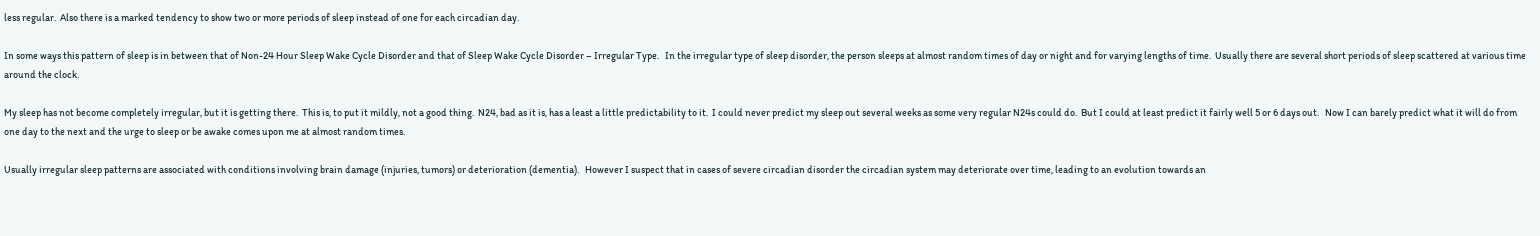less regular.  Also there is a marked tendency to show two or more periods of sleep instead of one for each circadian day.

In some ways this pattern of sleep is in between that of Non-24 Hour Sleep Wake Cycle Disorder and that of Sleep Wake Cycle Disorder – Irregular Type.   In the irregular type of sleep disorder, the person sleeps at almost random times of day or night and for varying lengths of time.  Usually there are several short periods of sleep scattered at various time around the clock.

My sleep has not become completely irregular, but it is getting there.  This is, to put it mildly, not a good thing.  N24, bad as it is, has a least a little predictability to it.  I could never predict my sleep out several weeks as some very regular N24s could do.  But I could at least predict it fairly well 5 or 6 days out.   Now I can barely predict what it will do from one day to the next and the urge to sleep or be awake comes upon me at almost random times.

Usually irregular sleep patterns are associated with conditions involving brain damage (injuries, tumors) or deterioration (dementia).   However I suspect that in cases of severe circadian disorder the circadian system may deteriorate over time, leading to an evolution towards an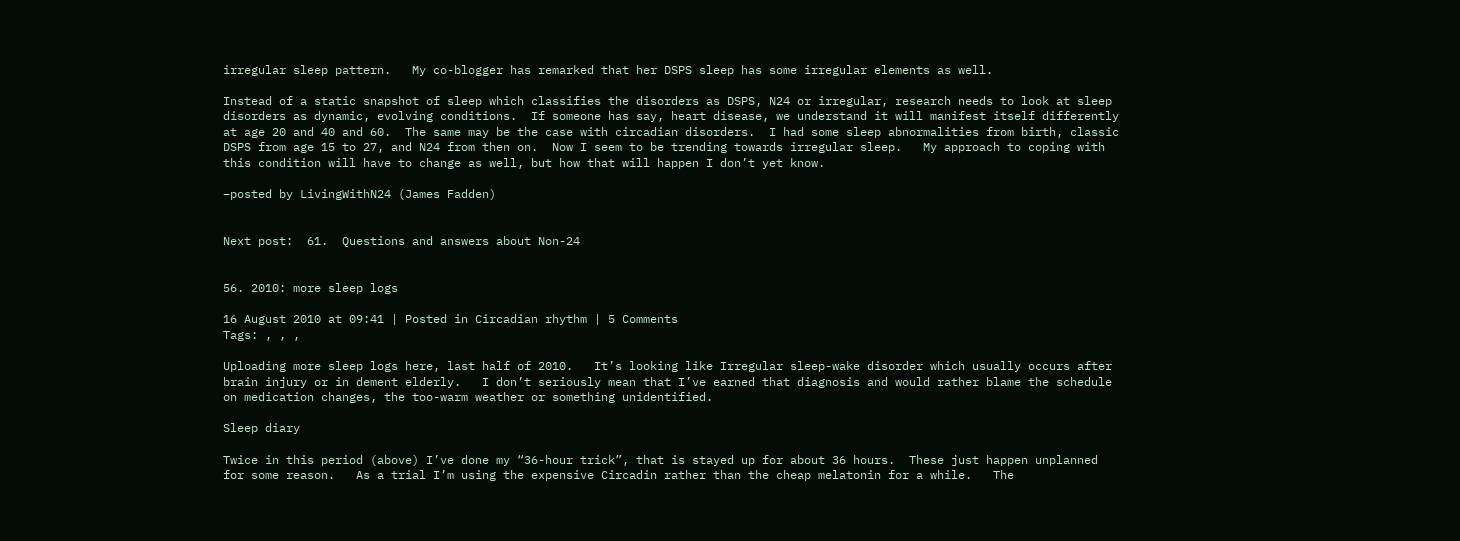irregular sleep pattern.   My co-blogger has remarked that her DSPS sleep has some irregular elements as well.

Instead of a static snapshot of sleep which classifies the disorders as DSPS, N24 or irregular, research needs to look at sleep disorders as dynamic, evolving conditions.  If someone has say, heart disease, we understand it will manifest itself differently at age 20 and 40 and 60.  The same may be the case with circadian disorders.  I had some sleep abnormalities from birth, classic DSPS from age 15 to 27, and N24 from then on.  Now I seem to be trending towards irregular sleep.   My approach to coping with this condition will have to change as well, but how that will happen I don’t yet know.

–posted by LivingWithN24 (James Fadden)


Next post:  61.  Questions and answers about Non-24


56. 2010: more sleep logs

16 August 2010 at 09:41 | Posted in Circadian rhythm | 5 Comments
Tags: , , ,

Uploading more sleep logs here, last half of 2010.   It’s looking like Irregular sleep-wake disorder which usually occurs after brain injury or in dement elderly.   I don’t seriously mean that I’ve earned that diagnosis and would rather blame the schedule on medication changes, the too-warm weather or something unidentified.

Sleep diary

Twice in this period (above) I’ve done my “36-hour trick”, that is stayed up for about 36 hours.  These just happen unplanned for some reason.   As a trial I’m using the expensive Circadin rather than the cheap melatonin for a while.   The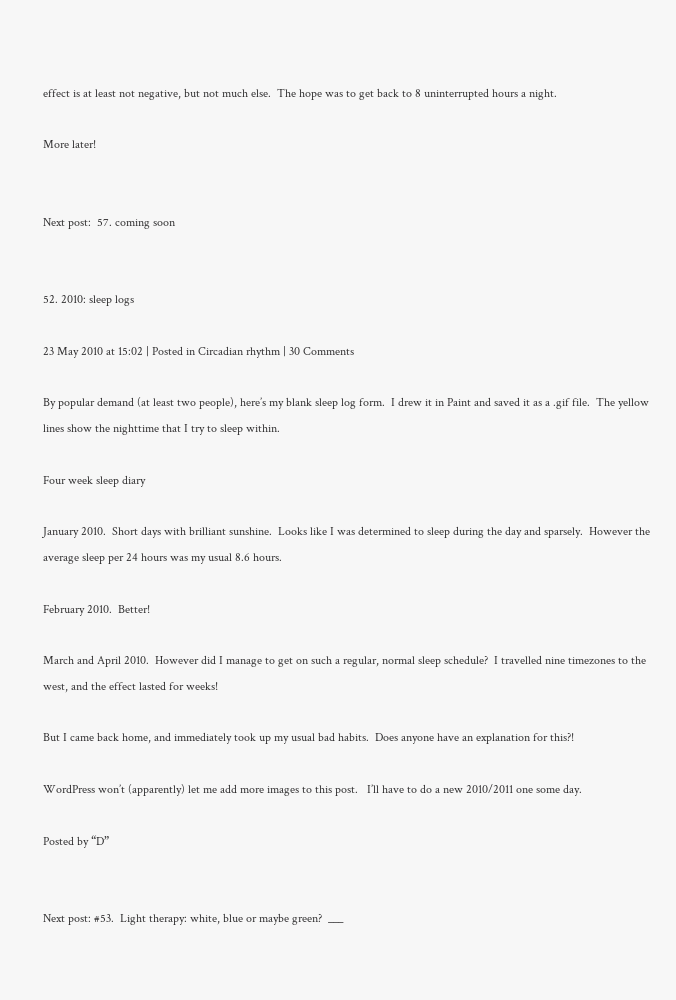effect is at least not negative, but not much else.  The hope was to get back to 8 uninterrupted hours a night.

More later!


Next post:  57. coming soon


52. 2010: sleep logs

23 May 2010 at 15:02 | Posted in Circadian rhythm | 30 Comments

By popular demand (at least two people), here’s my blank sleep log form.  I drew it in Paint and saved it as a .gif file.  The yellow lines show the nighttime that I try to sleep within.

Four week sleep diary

January 2010.  Short days with brilliant sunshine.  Looks like I was determined to sleep during the day and sparsely.  However the average sleep per 24 hours was my usual 8.6 hours.

February 2010.  Better!

March and April 2010.  However did I manage to get on such a regular, normal sleep schedule?  I travelled nine timezones to the west, and the effect lasted for weeks!

But I came back home, and immediately took up my usual bad habits.  Does anyone have an explanation for this?!

WordPress won’t (apparently) let me add more images to this post.   I’ll have to do a new 2010/2011 one some day.

Posted by “D”


Next post: #53.  Light therapy: white, blue or maybe green?  ___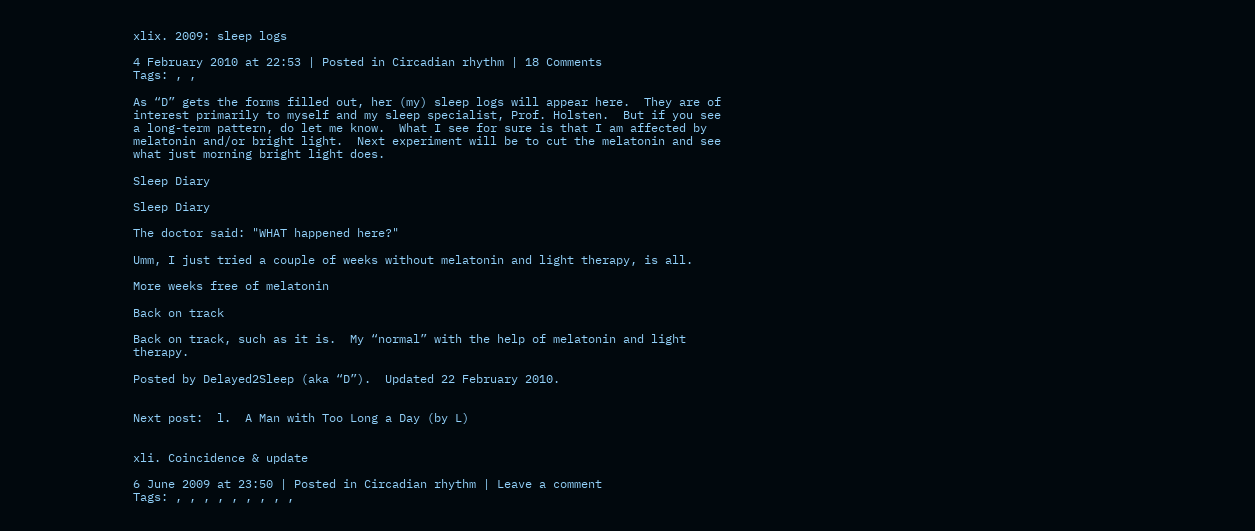xlix. 2009: sleep logs

4 February 2010 at 22:53 | Posted in Circadian rhythm | 18 Comments
Tags: , ,

As “D” gets the forms filled out, her (my) sleep logs will appear here.  They are of interest primarily to myself and my sleep specialist, Prof. Holsten.  But if you see a long-term pattern, do let me know.  What I see for sure is that I am affected by melatonin and/or bright light.  Next experiment will be to cut the melatonin and see what just morning bright light does.

Sleep Diary

Sleep Diary

The doctor said: "WHAT happened here?"

Umm, I just tried a couple of weeks without melatonin and light therapy, is all.

More weeks free of melatonin

Back on track

Back on track, such as it is.  My “normal” with the help of melatonin and light therapy.

Posted by Delayed2Sleep (aka “D”).  Updated 22 February 2010.


Next post:  l.  A Man with Too Long a Day (by L)


xli. Coincidence & update

6 June 2009 at 23:50 | Posted in Circadian rhythm | Leave a comment
Tags: , , , , , , , , ,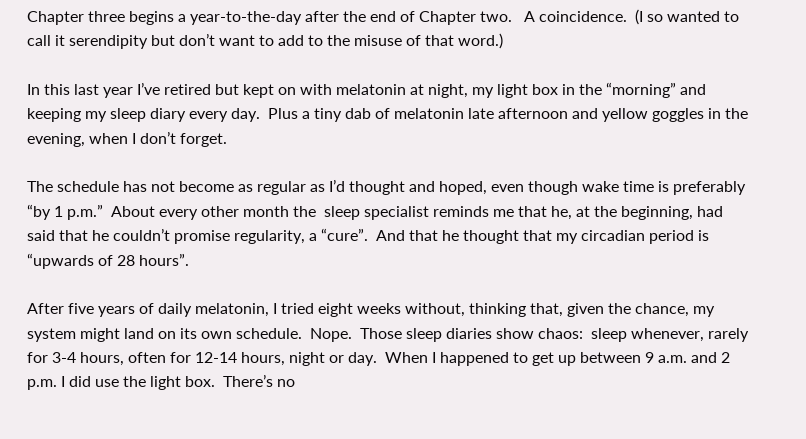Chapter three begins a year-to-the-day after the end of Chapter two.   A coincidence.  (I so wanted to call it serendipity but don’t want to add to the misuse of that word.)

In this last year I’ve retired but kept on with melatonin at night, my light box in the “morning” and keeping my sleep diary every day.  Plus a tiny dab of melatonin late afternoon and yellow goggles in the evening, when I don’t forget.

The schedule has not become as regular as I’d thought and hoped, even though wake time is preferably “by 1 p.m.”  About every other month the  sleep specialist reminds me that he, at the beginning, had said that he couldn’t promise regularity, a “cure”.  And that he thought that my circadian period is “upwards of 28 hours”.

After five years of daily melatonin, I tried eight weeks without, thinking that, given the chance, my system might land on its own schedule.  Nope.  Those sleep diaries show chaos:  sleep whenever, rarely for 3-4 hours, often for 12-14 hours, night or day.  When I happened to get up between 9 a.m. and 2 p.m. I did use the light box.  There’s no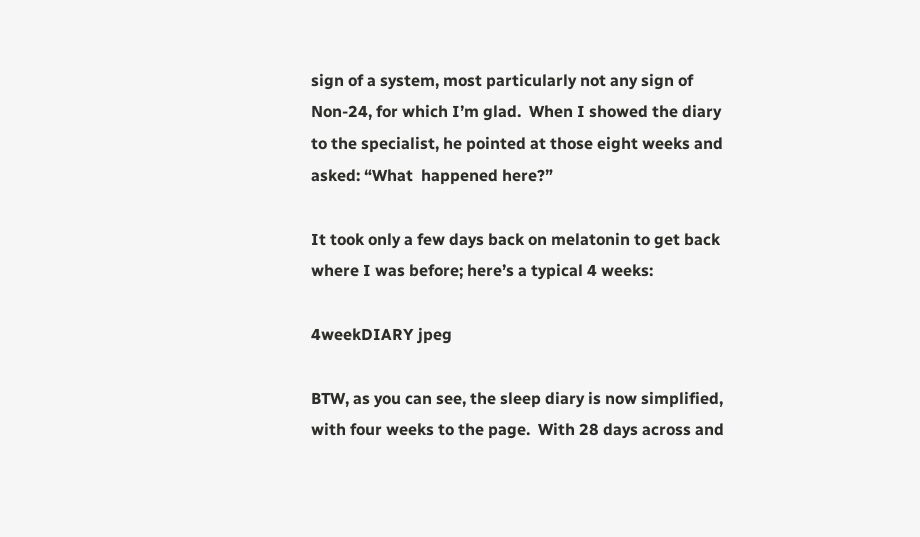sign of a system, most particularly not any sign of Non-24, for which I’m glad.  When I showed the diary to the specialist, he pointed at those eight weeks and asked: “What  happened here?”

It took only a few days back on melatonin to get back where I was before; here’s a typical 4 weeks:

4weekDIARY jpeg

BTW, as you can see, the sleep diary is now simplified, with four weeks to the page.  With 28 days across and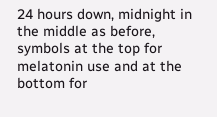24 hours down, midnight in the middle as before, symbols at the top for melatonin use and at the bottom for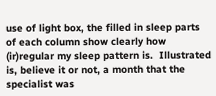use of light box, the filled in sleep parts of each column show clearly how (ir)regular my sleep pattern is.  Illustrated is, believe it or not, a month that the specialist was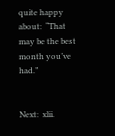quite happy about:  “That may be the best month you’ve had.”


Next:  xlii.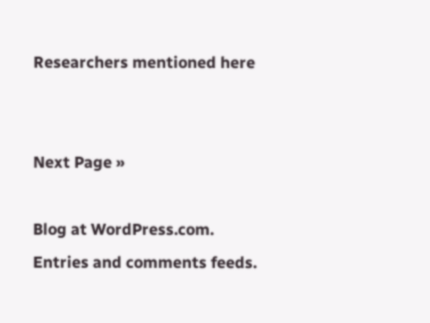Researchers mentioned here


Next Page »

Blog at WordPress.com.
Entries and comments feeds.